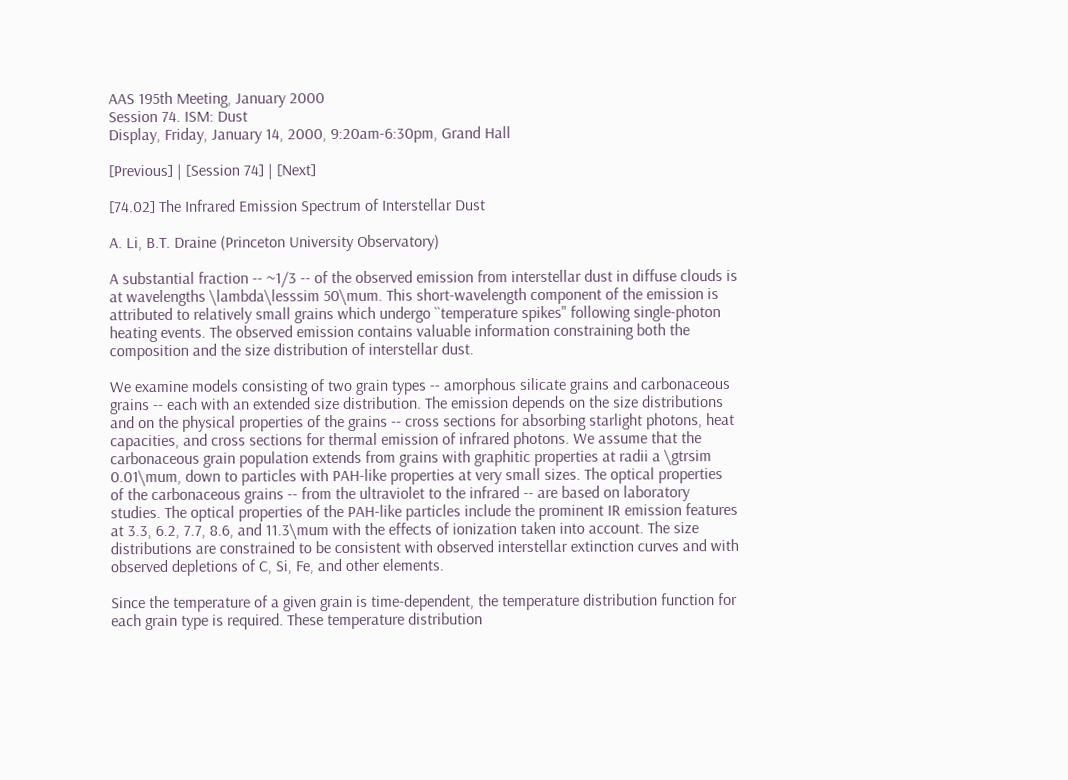AAS 195th Meeting, January 2000
Session 74. ISM: Dust
Display, Friday, January 14, 2000, 9:20am-6:30pm, Grand Hall

[Previous] | [Session 74] | [Next]

[74.02] The Infrared Emission Spectrum of Interstellar Dust

A. Li, B.T. Draine (Princeton University Observatory)

A substantial fraction -- ~1/3 -- of the observed emission from interstellar dust in diffuse clouds is at wavelengths \lambda\lesssim 50\mum. This short-wavelength component of the emission is attributed to relatively small grains which undergo ``temperature spikes" following single-photon heating events. The observed emission contains valuable information constraining both the composition and the size distribution of interstellar dust.

We examine models consisting of two grain types -- amorphous silicate grains and carbonaceous grains -- each with an extended size distribution. The emission depends on the size distributions and on the physical properties of the grains -- cross sections for absorbing starlight photons, heat capacities, and cross sections for thermal emission of infrared photons. We assume that the carbonaceous grain population extends from grains with graphitic properties at radii a \gtrsim 0.01\mum, down to particles with PAH-like properties at very small sizes. The optical properties of the carbonaceous grains -- from the ultraviolet to the infrared -- are based on laboratory studies. The optical properties of the PAH-like particles include the prominent IR emission features at 3.3, 6.2, 7.7, 8.6, and 11.3\mum with the effects of ionization taken into account. The size distributions are constrained to be consistent with observed interstellar extinction curves and with observed depletions of C, Si, Fe, and other elements.

Since the temperature of a given grain is time-dependent, the temperature distribution function for each grain type is required. These temperature distribution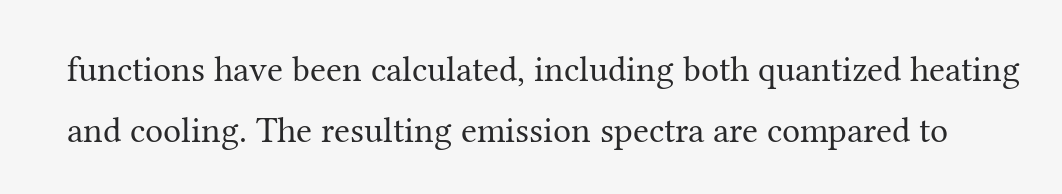functions have been calculated, including both quantized heating and cooling. The resulting emission spectra are compared to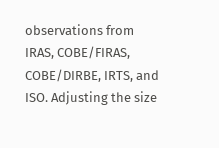observations from IRAS, COBE/FIRAS, COBE/DIRBE, IRTS, and ISO. Adjusting the size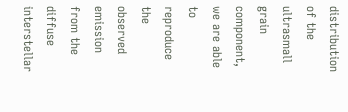distribution of the ultrasmall grain component, we are able to reproduce the observed emission from the diffuse interstellar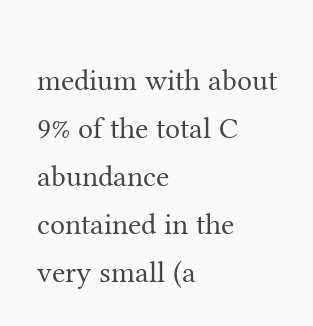medium with about 9% of the total C abundance contained in the very small (a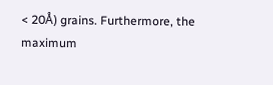< 20Å) grains. Furthermore, the maximum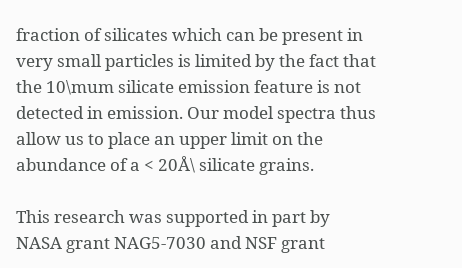fraction of silicates which can be present in very small particles is limited by the fact that the 10\mum silicate emission feature is not detected in emission. Our model spectra thus allow us to place an upper limit on the abundance of a < 20Å\ silicate grains.

This research was supported in part by NASA grant NAG5-7030 and NSF grant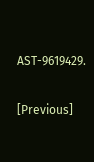AST-9619429.

[Previous]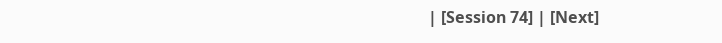| [Session 74] | [Next]